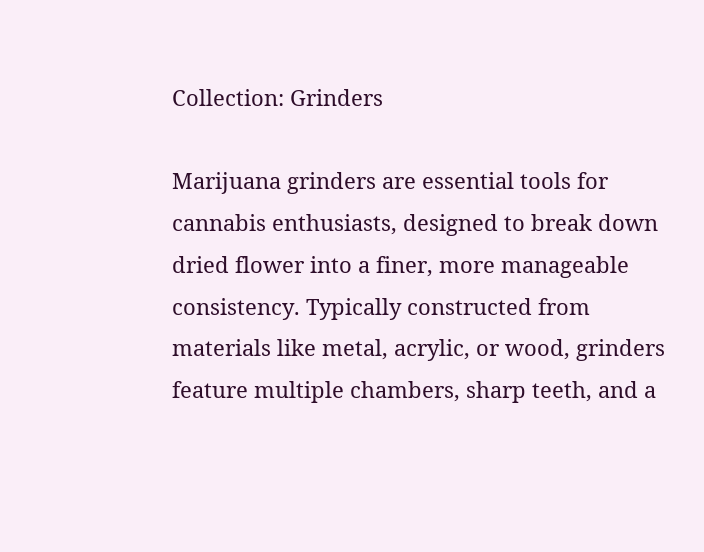Collection: Grinders

Marijuana grinders are essential tools for cannabis enthusiasts, designed to break down dried flower into a finer, more manageable consistency. Typically constructed from materials like metal, acrylic, or wood, grinders feature multiple chambers, sharp teeth, and a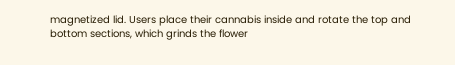magnetized lid. Users place their cannabis inside and rotate the top and bottom sections, which grinds the flower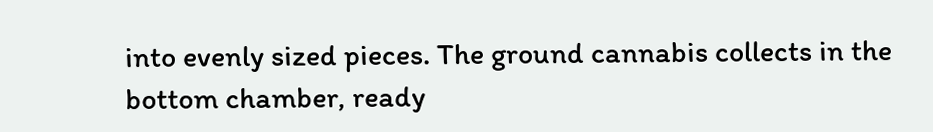into evenly sized pieces. The ground cannabis collects in the bottom chamber, ready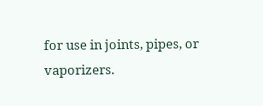for use in joints, pipes, or vaporizers.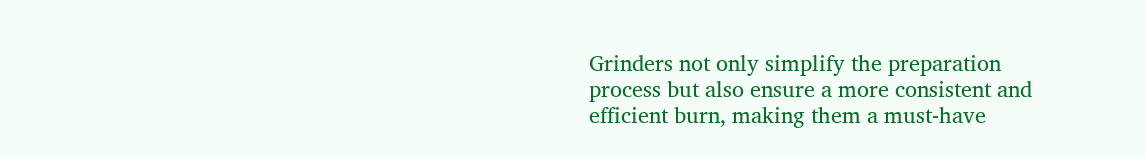Grinders not only simplify the preparation process but also ensure a more consistent and efficient burn, making them a must-have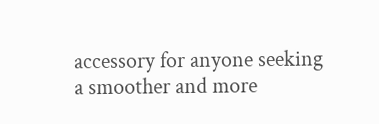accessory for anyone seeking a smoother and more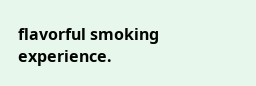flavorful smoking experience.